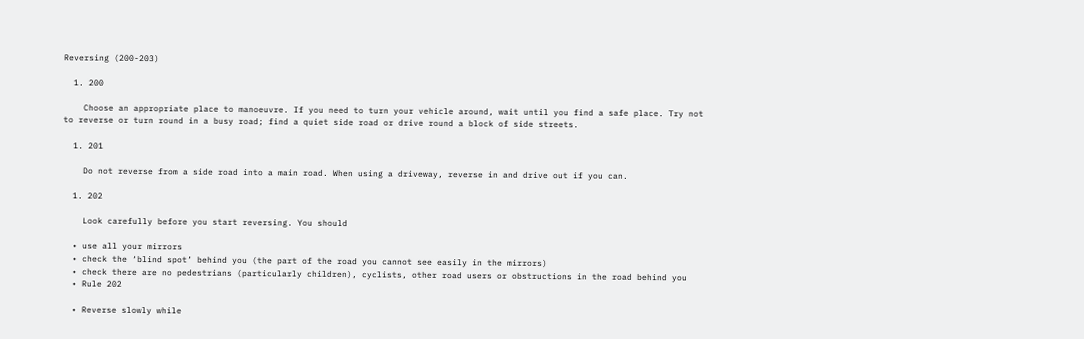Reversing (200-203)

  1. 200

    Choose an appropriate place to manoeuvre. If you need to turn your vehicle around, wait until you find a safe place. Try not to reverse or turn round in a busy road; find a quiet side road or drive round a block of side streets.

  1. 201

    Do not reverse from a side road into a main road. When using a driveway, reverse in and drive out if you can.

  1. 202

    Look carefully before you start reversing. You should

  • use all your mirrors
  • check the ‘blind spot’ behind you (the part of the road you cannot see easily in the mirrors)
  • check there are no pedestrians (particularly children), cyclists, other road users or obstructions in the road behind you
  • Rule 202

  • Reverse slowly while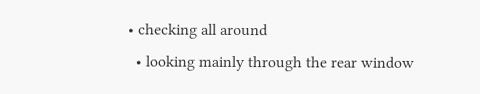• checking all around
  • looking mainly through the rear window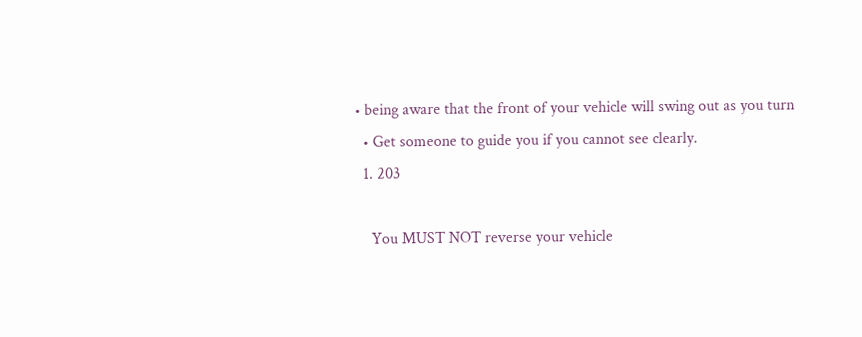• being aware that the front of your vehicle will swing out as you turn
  • Get someone to guide you if you cannot see clearly.
  1. 203

    You MUST NOT reverse your vehicle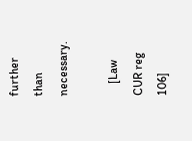further than necessary.

    [Law CUR reg 106]